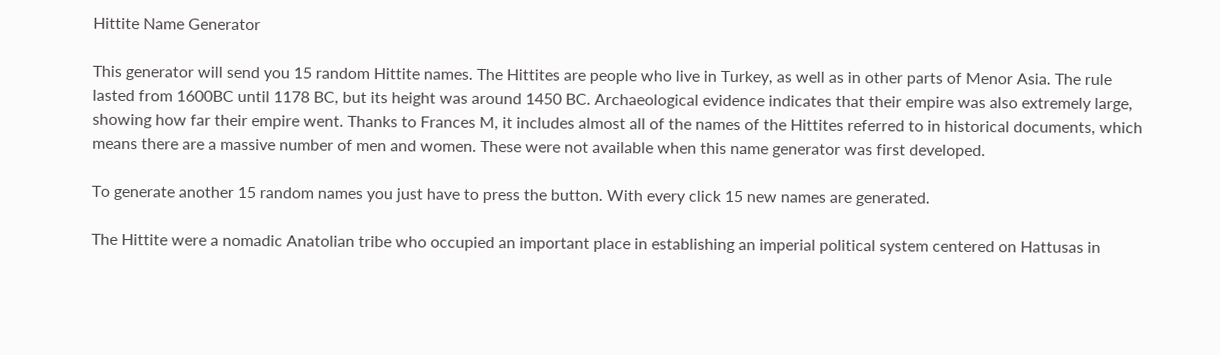Hittite Name Generator

This generator will send you 15 random Hittite names. The Hittites are people who live in Turkey, as well as in other parts of Menor Asia. The rule lasted from 1600BC until 1178 BC, but its height was around 1450 BC. Archaeological evidence indicates that their empire was also extremely large, showing how far their empire went. Thanks to Frances M, it includes almost all of the names of the Hittites referred to in historical documents, which means there are a massive number of men and women. These were not available when this name generator was first developed.

To generate another 15 random names you just have to press the button. With every click 15 new names are generated.

The Hittite were a nomadic Anatolian tribe who occupied an important place in establishing an imperial political system centered on Hattusas in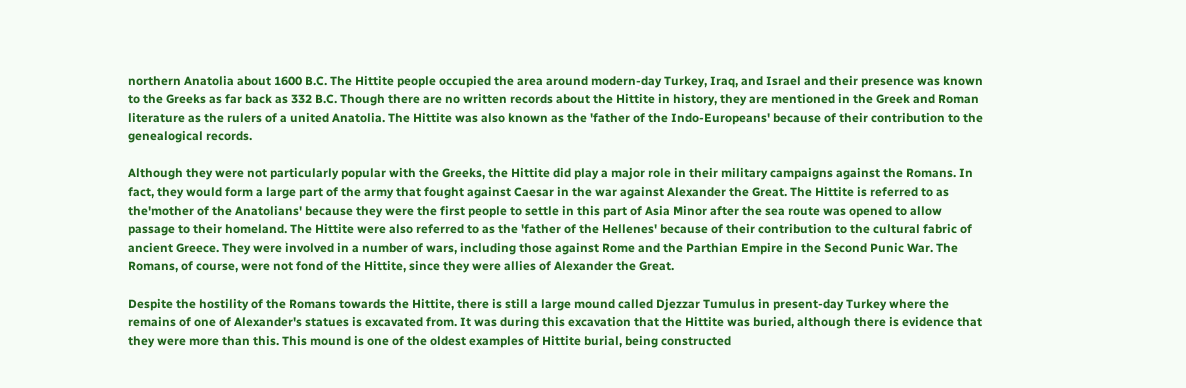northern Anatolia about 1600 B.C. The Hittite people occupied the area around modern-day Turkey, Iraq, and Israel and their presence was known to the Greeks as far back as 332 B.C. Though there are no written records about the Hittite in history, they are mentioned in the Greek and Roman literature as the rulers of a united Anatolia. The Hittite was also known as the 'father of the Indo-Europeans' because of their contribution to the genealogical records.

Although they were not particularly popular with the Greeks, the Hittite did play a major role in their military campaigns against the Romans. In fact, they would form a large part of the army that fought against Caesar in the war against Alexander the Great. The Hittite is referred to as the'mother of the Anatolians' because they were the first people to settle in this part of Asia Minor after the sea route was opened to allow passage to their homeland. The Hittite were also referred to as the 'father of the Hellenes' because of their contribution to the cultural fabric of ancient Greece. They were involved in a number of wars, including those against Rome and the Parthian Empire in the Second Punic War. The Romans, of course, were not fond of the Hittite, since they were allies of Alexander the Great.

Despite the hostility of the Romans towards the Hittite, there is still a large mound called Djezzar Tumulus in present-day Turkey where the remains of one of Alexander's statues is excavated from. It was during this excavation that the Hittite was buried, although there is evidence that they were more than this. This mound is one of the oldest examples of Hittite burial, being constructed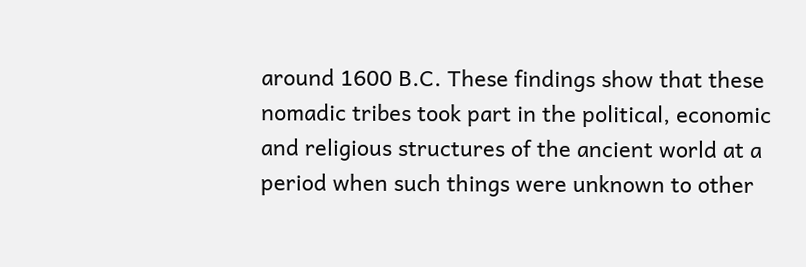around 1600 B.C. These findings show that these nomadic tribes took part in the political, economic and religious structures of the ancient world at a period when such things were unknown to other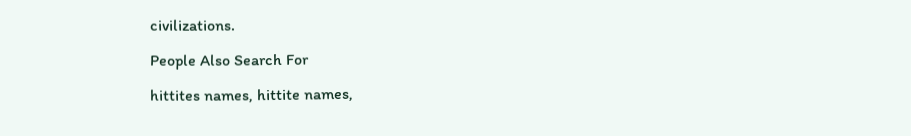civilizations.

People Also Search For

hittites names, hittite names,